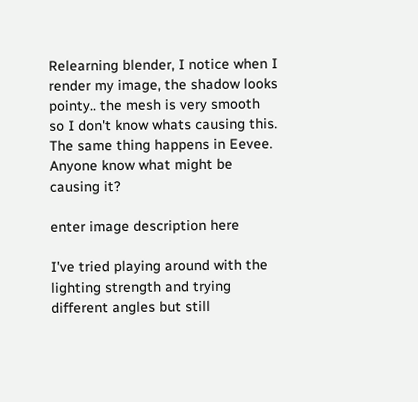Relearning blender, I notice when I render my image, the shadow looks pointy.. the mesh is very smooth so I don't know whats causing this. The same thing happens in Eevee. Anyone know what might be causing it?

enter image description here

I've tried playing around with the lighting strength and trying different angles but still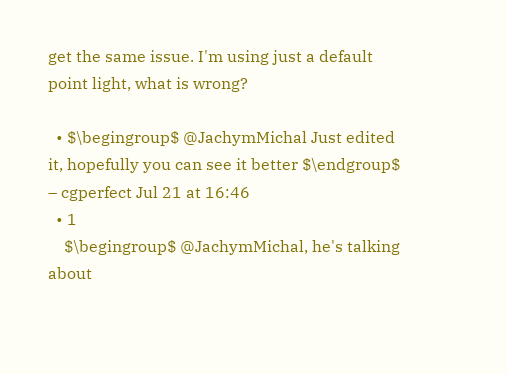get the same issue. I'm using just a default point light, what is wrong?

  • $\begingroup$ @JachymMichal Just edited it, hopefully you can see it better $\endgroup$ – cgperfect Jul 21 at 16:46
  • 1
    $\begingroup$ @JachymMichal, he's talking about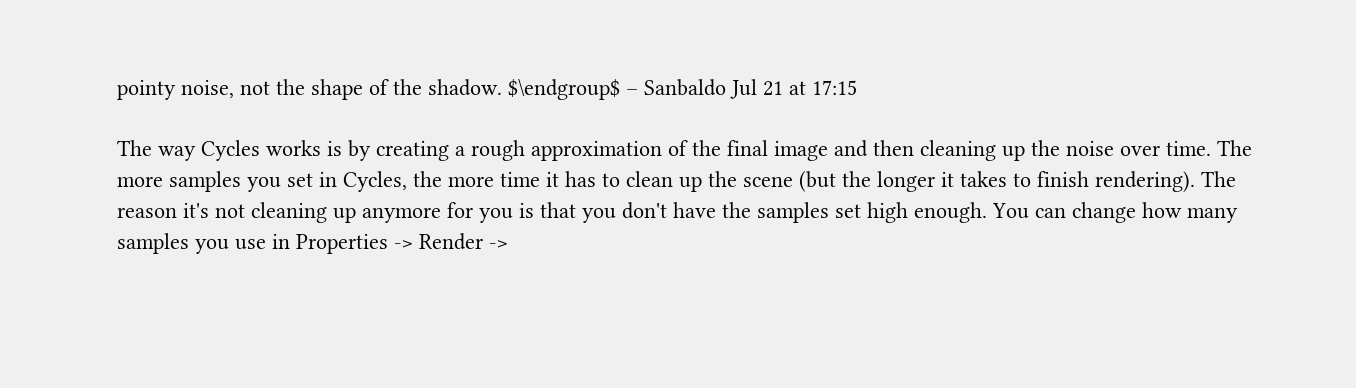pointy noise, not the shape of the shadow. $\endgroup$ – Sanbaldo Jul 21 at 17:15

The way Cycles works is by creating a rough approximation of the final image and then cleaning up the noise over time. The more samples you set in Cycles, the more time it has to clean up the scene (but the longer it takes to finish rendering). The reason it's not cleaning up anymore for you is that you don't have the samples set high enough. You can change how many samples you use in Properties -> Render ->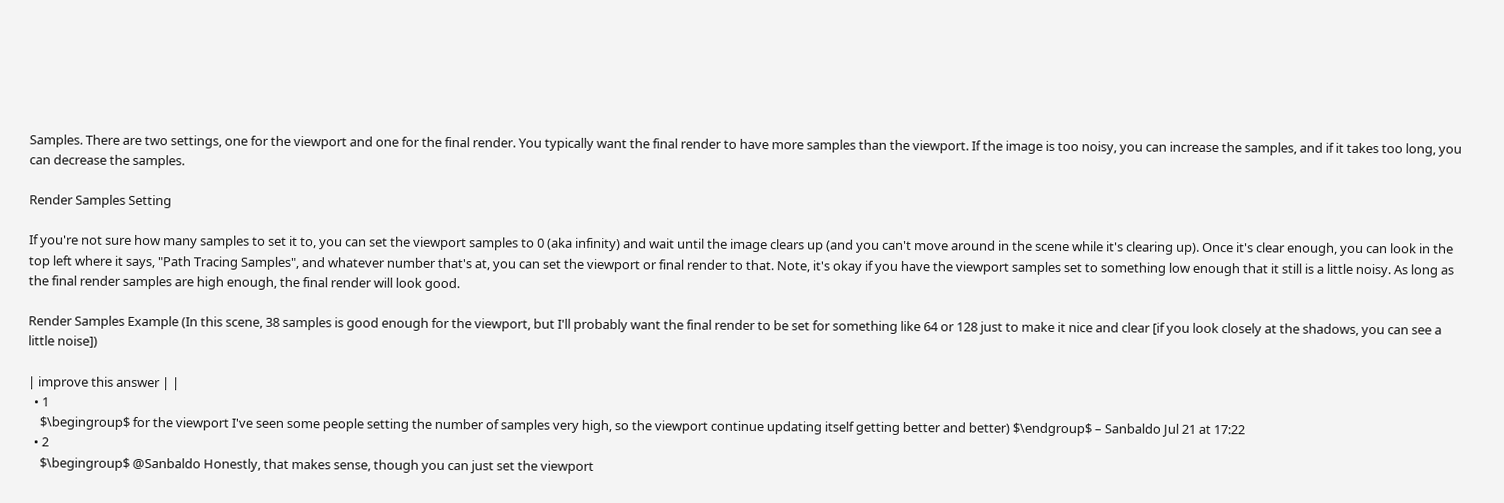Samples. There are two settings, one for the viewport and one for the final render. You typically want the final render to have more samples than the viewport. If the image is too noisy, you can increase the samples, and if it takes too long, you can decrease the samples.

Render Samples Setting

If you're not sure how many samples to set it to, you can set the viewport samples to 0 (aka infinity) and wait until the image clears up (and you can't move around in the scene while it's clearing up). Once it's clear enough, you can look in the top left where it says, "Path Tracing Samples", and whatever number that's at, you can set the viewport or final render to that. Note, it's okay if you have the viewport samples set to something low enough that it still is a little noisy. As long as the final render samples are high enough, the final render will look good.

Render Samples Example (In this scene, 38 samples is good enough for the viewport, but I'll probably want the final render to be set for something like 64 or 128 just to make it nice and clear [if you look closely at the shadows, you can see a little noise])

| improve this answer | |
  • 1
    $\begingroup$ for the viewport I've seen some people setting the number of samples very high, so the viewport continue updating itself getting better and better) $\endgroup$ – Sanbaldo Jul 21 at 17:22
  • 2
    $\begingroup$ @Sanbaldo Honestly, that makes sense, though you can just set the viewport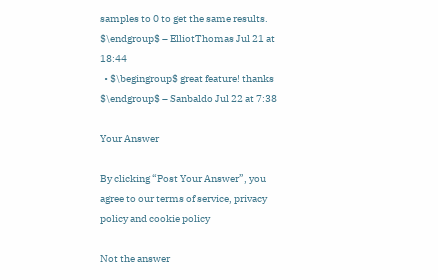samples to 0 to get the same results. $\endgroup$ – ElliotThomas Jul 21 at 18:44
  • $\begingroup$ great feature! thanks $\endgroup$ – Sanbaldo Jul 22 at 7:38

Your Answer

By clicking “Post Your Answer”, you agree to our terms of service, privacy policy and cookie policy

Not the answer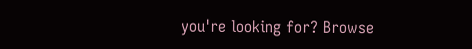you're looking for? Browse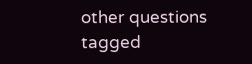other questions tagged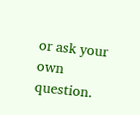or ask your own question.